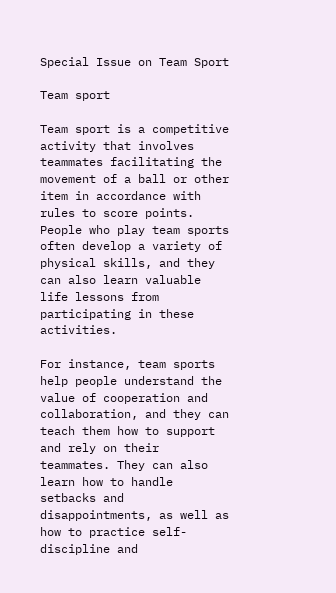Special Issue on Team Sport

Team sport

Team sport is a competitive activity that involves teammates facilitating the movement of a ball or other item in accordance with rules to score points. People who play team sports often develop a variety of physical skills, and they can also learn valuable life lessons from participating in these activities.

For instance, team sports help people understand the value of cooperation and collaboration, and they can teach them how to support and rely on their teammates. They can also learn how to handle setbacks and disappointments, as well as how to practice self-discipline and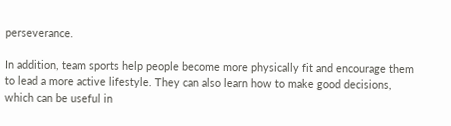perseverance.

In addition, team sports help people become more physically fit and encourage them to lead a more active lifestyle. They can also learn how to make good decisions, which can be useful in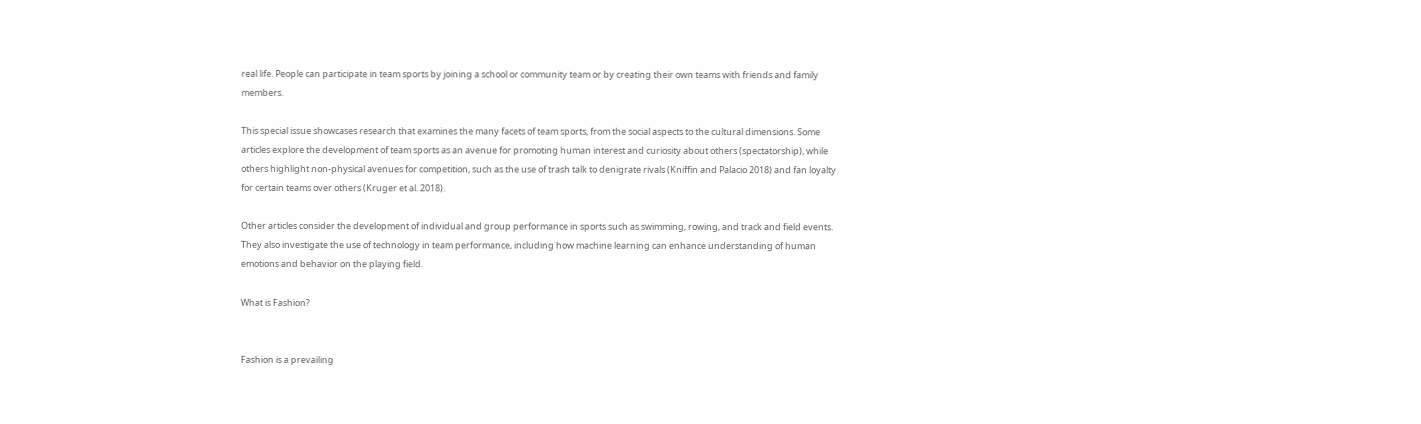real life. People can participate in team sports by joining a school or community team or by creating their own teams with friends and family members.

This special issue showcases research that examines the many facets of team sports, from the social aspects to the cultural dimensions. Some articles explore the development of team sports as an avenue for promoting human interest and curiosity about others (spectatorship), while others highlight non-physical avenues for competition, such as the use of trash talk to denigrate rivals (Kniffin and Palacio 2018) and fan loyalty for certain teams over others (Kruger et al. 2018).

Other articles consider the development of individual and group performance in sports such as swimming, rowing, and track and field events. They also investigate the use of technology in team performance, including how machine learning can enhance understanding of human emotions and behavior on the playing field.

What is Fashion?


Fashion is a prevailing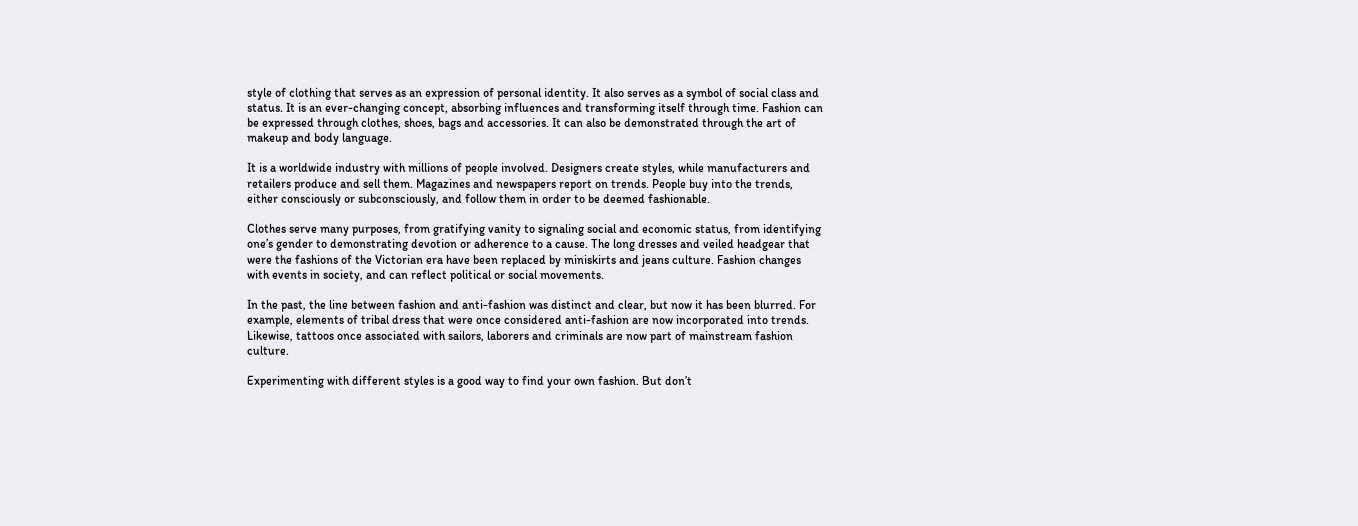style of clothing that serves as an expression of personal identity. It also serves as a symbol of social class and status. It is an ever-changing concept, absorbing influences and transforming itself through time. Fashion can be expressed through clothes, shoes, bags and accessories. It can also be demonstrated through the art of makeup and body language.

It is a worldwide industry with millions of people involved. Designers create styles, while manufacturers and retailers produce and sell them. Magazines and newspapers report on trends. People buy into the trends, either consciously or subconsciously, and follow them in order to be deemed fashionable.

Clothes serve many purposes, from gratifying vanity to signaling social and economic status, from identifying one’s gender to demonstrating devotion or adherence to a cause. The long dresses and veiled headgear that were the fashions of the Victorian era have been replaced by miniskirts and jeans culture. Fashion changes with events in society, and can reflect political or social movements.

In the past, the line between fashion and anti-fashion was distinct and clear, but now it has been blurred. For example, elements of tribal dress that were once considered anti-fashion are now incorporated into trends. Likewise, tattoos once associated with sailors, laborers and criminals are now part of mainstream fashion culture.

Experimenting with different styles is a good way to find your own fashion. But don’t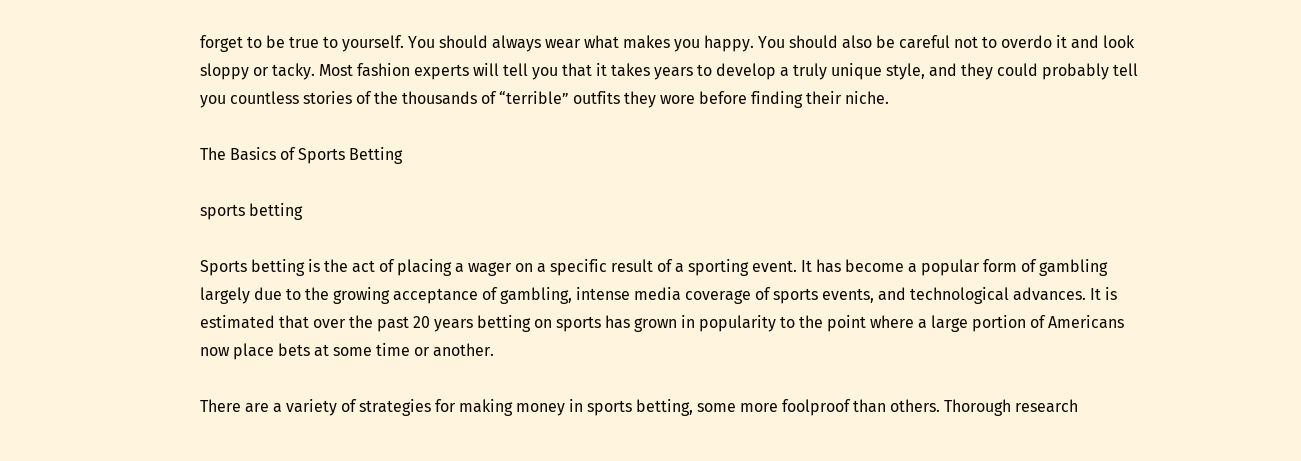forget to be true to yourself. You should always wear what makes you happy. You should also be careful not to overdo it and look sloppy or tacky. Most fashion experts will tell you that it takes years to develop a truly unique style, and they could probably tell you countless stories of the thousands of “terrible” outfits they wore before finding their niche.

The Basics of Sports Betting

sports betting

Sports betting is the act of placing a wager on a specific result of a sporting event. It has become a popular form of gambling largely due to the growing acceptance of gambling, intense media coverage of sports events, and technological advances. It is estimated that over the past 20 years betting on sports has grown in popularity to the point where a large portion of Americans now place bets at some time or another.

There are a variety of strategies for making money in sports betting, some more foolproof than others. Thorough research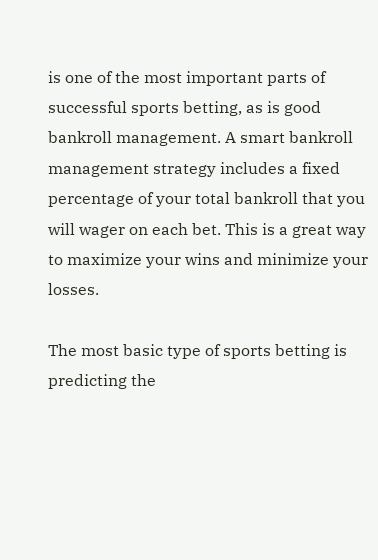is one of the most important parts of successful sports betting, as is good bankroll management. A smart bankroll management strategy includes a fixed percentage of your total bankroll that you will wager on each bet. This is a great way to maximize your wins and minimize your losses.

The most basic type of sports betting is predicting the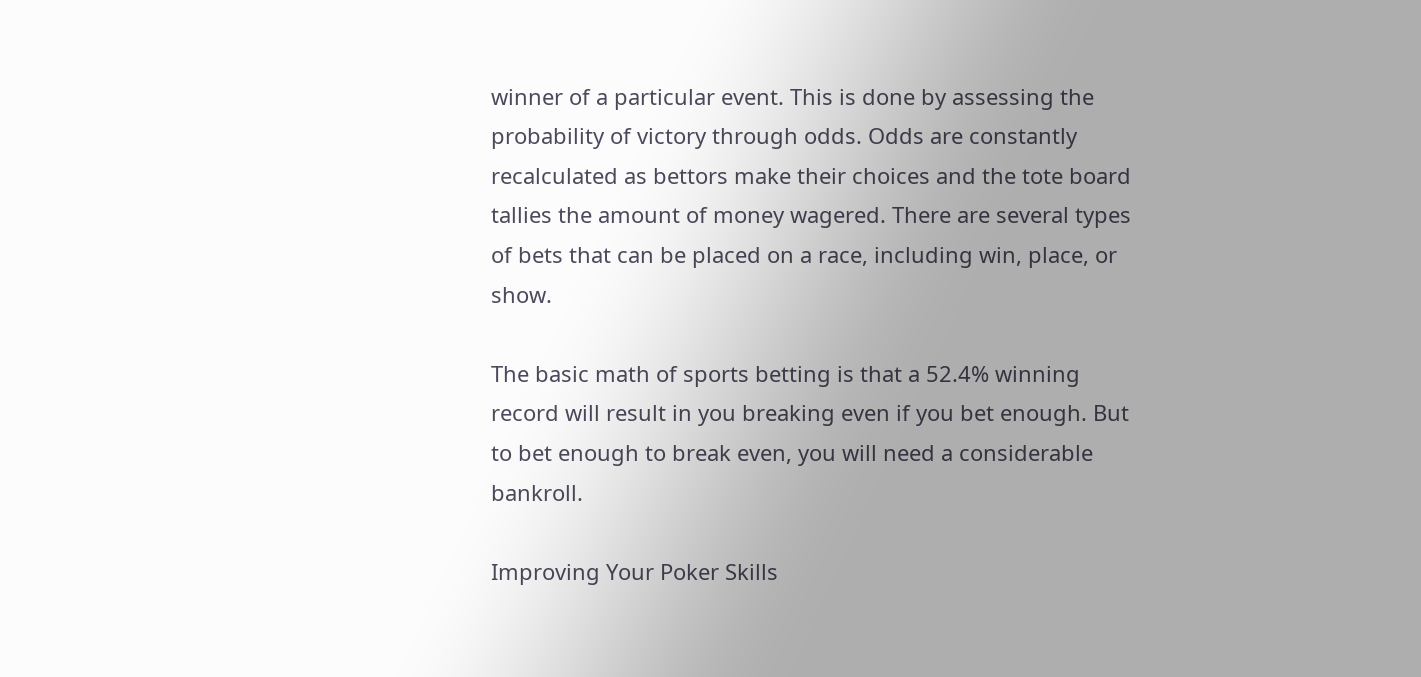winner of a particular event. This is done by assessing the probability of victory through odds. Odds are constantly recalculated as bettors make their choices and the tote board tallies the amount of money wagered. There are several types of bets that can be placed on a race, including win, place, or show.

The basic math of sports betting is that a 52.4% winning record will result in you breaking even if you bet enough. But to bet enough to break even, you will need a considerable bankroll.

Improving Your Poker Skills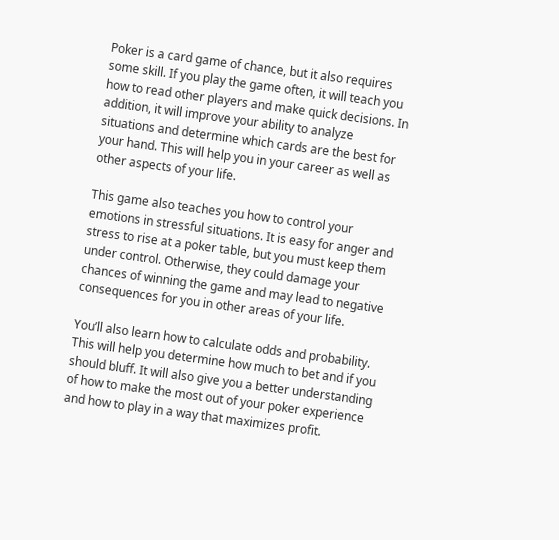Poker is a card game of chance, but it also requires some skill. If you play the game often, it will teach you how to read other players and make quick decisions. In addition, it will improve your ability to analyze situations and determine which cards are the best for your hand. This will help you in your career as well as other aspects of your life.

This game also teaches you how to control your emotions in stressful situations. It is easy for anger and stress to rise at a poker table, but you must keep them under control. Otherwise, they could damage your chances of winning the game and may lead to negative consequences for you in other areas of your life.

You’ll also learn how to calculate odds and probability. This will help you determine how much to bet and if you should bluff. It will also give you a better understanding of how to make the most out of your poker experience and how to play in a way that maximizes profit.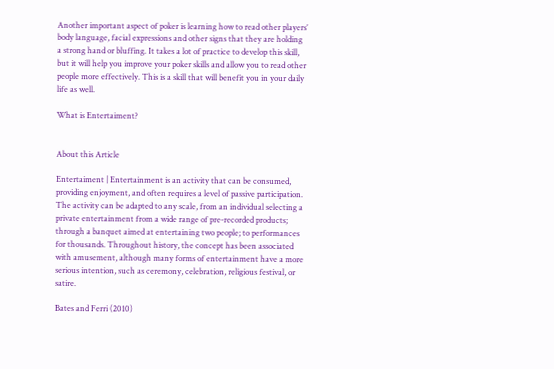Another important aspect of poker is learning how to read other players’ body language, facial expressions and other signs that they are holding a strong hand or bluffing. It takes a lot of practice to develop this skill, but it will help you improve your poker skills and allow you to read other people more effectively. This is a skill that will benefit you in your daily life as well.

What is Entertaiment?


About this Article

Entertaiment | Entertainment is an activity that can be consumed, providing enjoyment, and often requires a level of passive participation. The activity can be adapted to any scale, from an individual selecting a private entertainment from a wide range of pre-recorded products; through a banquet aimed at entertaining two people; to performances for thousands. Throughout history, the concept has been associated with amusement, although many forms of entertainment have a more serious intention, such as ceremony, celebration, religious festival, or satire.

Bates and Ferri (2010)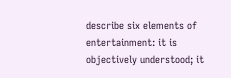describe six elements of entertainment: it is objectively understood; it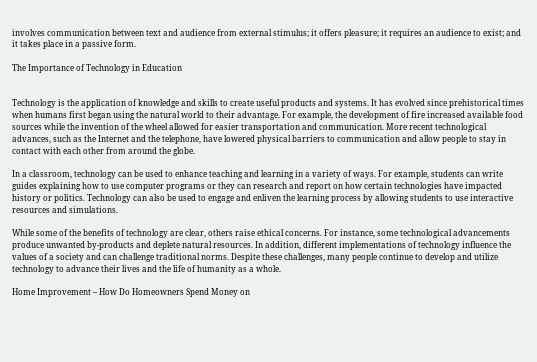involves communication between text and audience from external stimulus; it offers pleasure; it requires an audience to exist; and it takes place in a passive form.

The Importance of Technology in Education


Technology is the application of knowledge and skills to create useful products and systems. It has evolved since prehistorical times when humans first began using the natural world to their advantage. For example, the development of fire increased available food sources while the invention of the wheel allowed for easier transportation and communication. More recent technological advances, such as the Internet and the telephone, have lowered physical barriers to communication and allow people to stay in contact with each other from around the globe.

In a classroom, technology can be used to enhance teaching and learning in a variety of ways. For example, students can write guides explaining how to use computer programs or they can research and report on how certain technologies have impacted history or politics. Technology can also be used to engage and enliven the learning process by allowing students to use interactive resources and simulations.

While some of the benefits of technology are clear, others raise ethical concerns. For instance, some technological advancements produce unwanted by-products and deplete natural resources. In addition, different implementations of technology influence the values of a society and can challenge traditional norms. Despite these challenges, many people continue to develop and utilize technology to advance their lives and the life of humanity as a whole.

Home Improvement – How Do Homeowners Spend Money on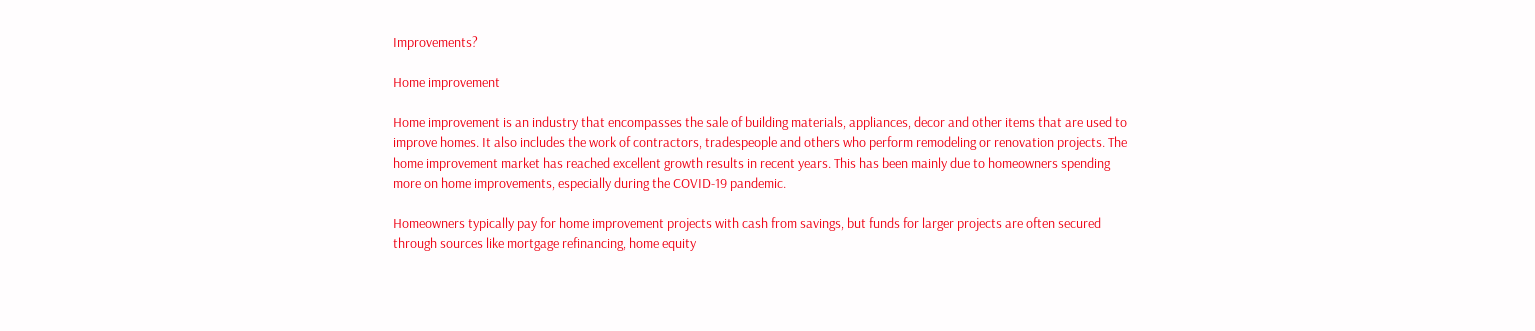Improvements?

Home improvement

Home improvement is an industry that encompasses the sale of building materials, appliances, decor and other items that are used to improve homes. It also includes the work of contractors, tradespeople and others who perform remodeling or renovation projects. The home improvement market has reached excellent growth results in recent years. This has been mainly due to homeowners spending more on home improvements, especially during the COVID-19 pandemic.

Homeowners typically pay for home improvement projects with cash from savings, but funds for larger projects are often secured through sources like mortgage refinancing, home equity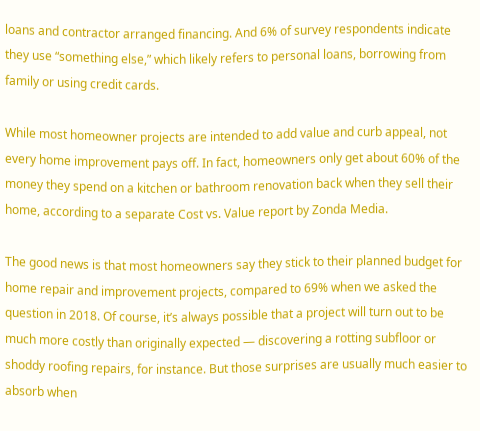loans and contractor arranged financing. And 6% of survey respondents indicate they use “something else,” which likely refers to personal loans, borrowing from family or using credit cards.

While most homeowner projects are intended to add value and curb appeal, not every home improvement pays off. In fact, homeowners only get about 60% of the money they spend on a kitchen or bathroom renovation back when they sell their home, according to a separate Cost vs. Value report by Zonda Media.

The good news is that most homeowners say they stick to their planned budget for home repair and improvement projects, compared to 69% when we asked the question in 2018. Of course, it’s always possible that a project will turn out to be much more costly than originally expected — discovering a rotting subfloor or shoddy roofing repairs, for instance. But those surprises are usually much easier to absorb when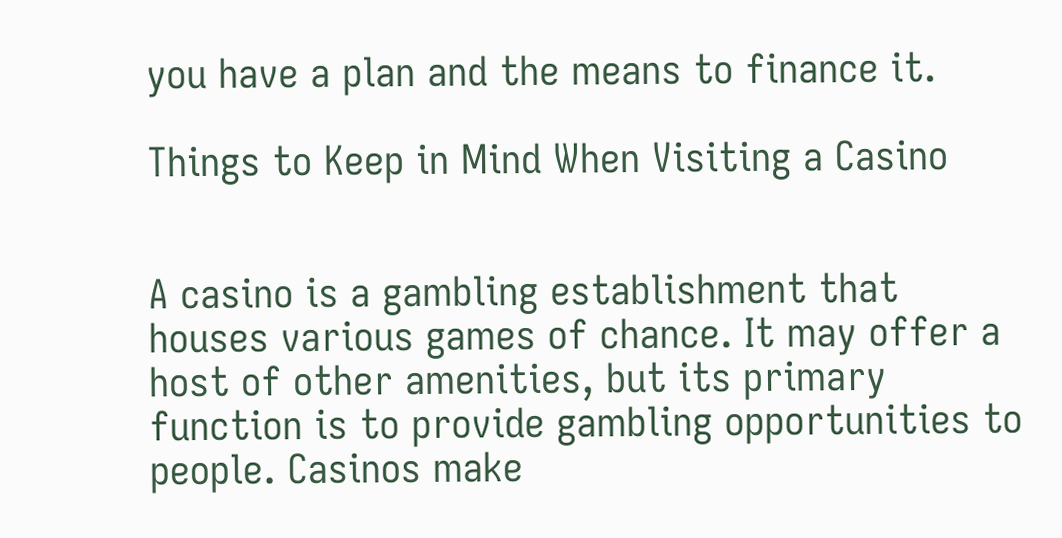you have a plan and the means to finance it.

Things to Keep in Mind When Visiting a Casino


A casino is a gambling establishment that houses various games of chance. It may offer a host of other amenities, but its primary function is to provide gambling opportunities to people. Casinos make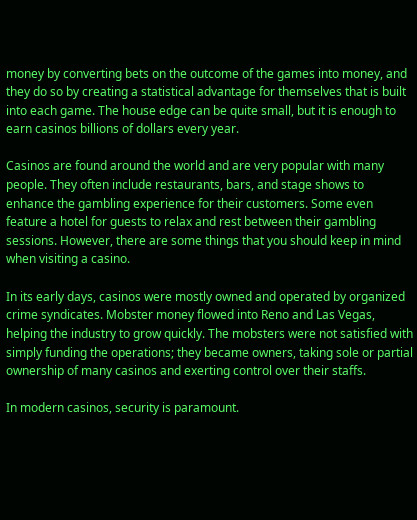money by converting bets on the outcome of the games into money, and they do so by creating a statistical advantage for themselves that is built into each game. The house edge can be quite small, but it is enough to earn casinos billions of dollars every year.

Casinos are found around the world and are very popular with many people. They often include restaurants, bars, and stage shows to enhance the gambling experience for their customers. Some even feature a hotel for guests to relax and rest between their gambling sessions. However, there are some things that you should keep in mind when visiting a casino.

In its early days, casinos were mostly owned and operated by organized crime syndicates. Mobster money flowed into Reno and Las Vegas, helping the industry to grow quickly. The mobsters were not satisfied with simply funding the operations; they became owners, taking sole or partial ownership of many casinos and exerting control over their staffs.

In modern casinos, security is paramount.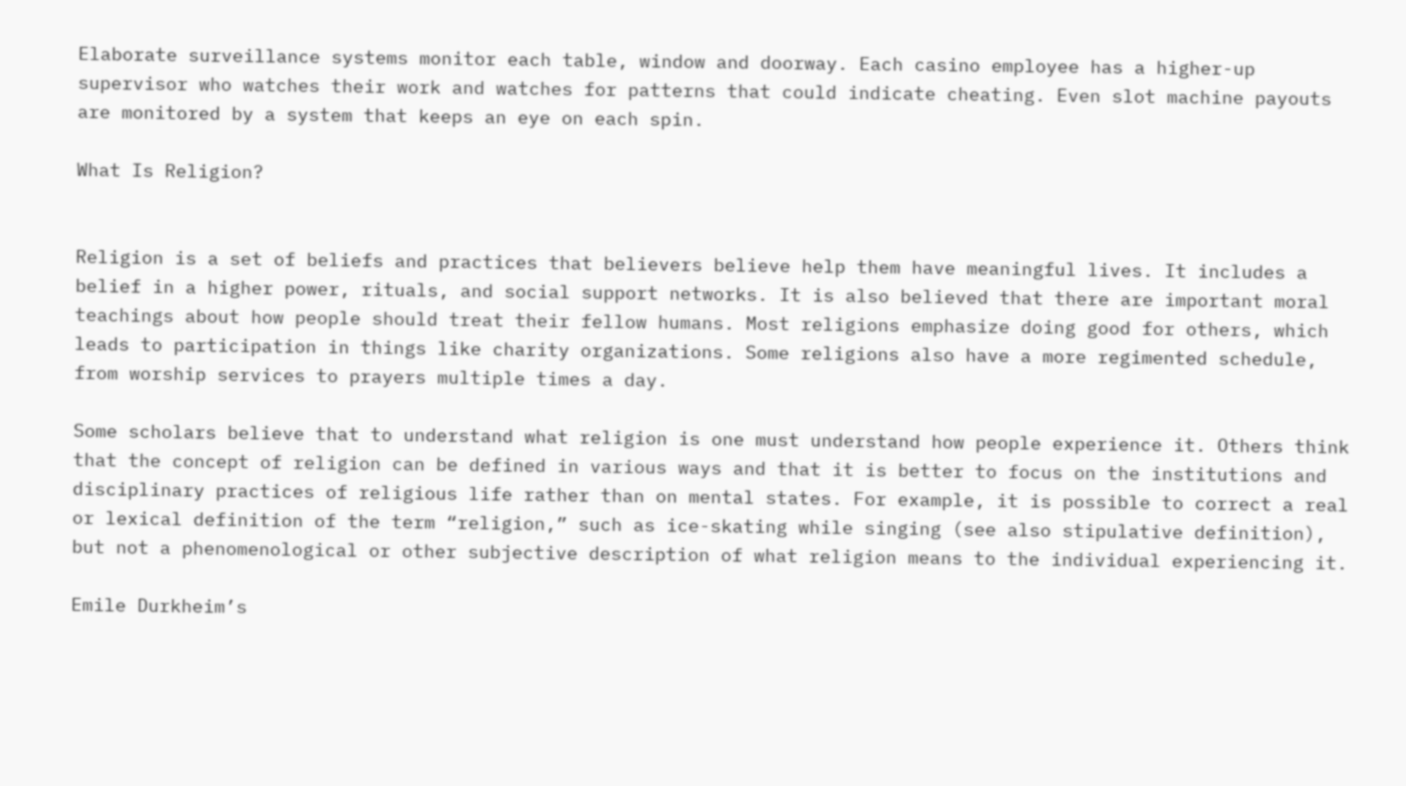Elaborate surveillance systems monitor each table, window and doorway. Each casino employee has a higher-up supervisor who watches their work and watches for patterns that could indicate cheating. Even slot machine payouts are monitored by a system that keeps an eye on each spin.

What Is Religion?


Religion is a set of beliefs and practices that believers believe help them have meaningful lives. It includes a belief in a higher power, rituals, and social support networks. It is also believed that there are important moral teachings about how people should treat their fellow humans. Most religions emphasize doing good for others, which leads to participation in things like charity organizations. Some religions also have a more regimented schedule, from worship services to prayers multiple times a day.

Some scholars believe that to understand what religion is one must understand how people experience it. Others think that the concept of religion can be defined in various ways and that it is better to focus on the institutions and disciplinary practices of religious life rather than on mental states. For example, it is possible to correct a real or lexical definition of the term “religion,” such as ice-skating while singing (see also stipulative definition), but not a phenomenological or other subjective description of what religion means to the individual experiencing it.

Emile Durkheim’s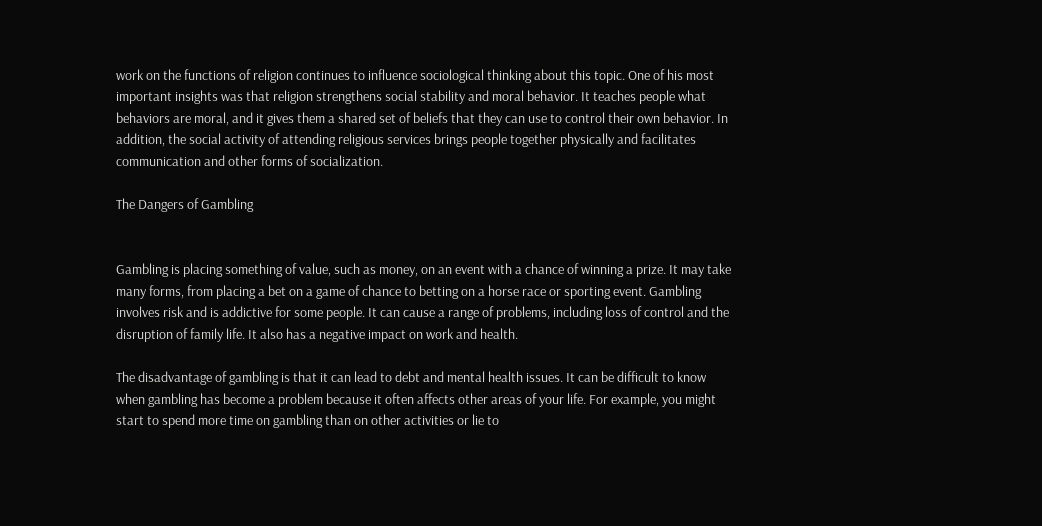work on the functions of religion continues to influence sociological thinking about this topic. One of his most important insights was that religion strengthens social stability and moral behavior. It teaches people what behaviors are moral, and it gives them a shared set of beliefs that they can use to control their own behavior. In addition, the social activity of attending religious services brings people together physically and facilitates communication and other forms of socialization.

The Dangers of Gambling


Gambling is placing something of value, such as money, on an event with a chance of winning a prize. It may take many forms, from placing a bet on a game of chance to betting on a horse race or sporting event. Gambling involves risk and is addictive for some people. It can cause a range of problems, including loss of control and the disruption of family life. It also has a negative impact on work and health.

The disadvantage of gambling is that it can lead to debt and mental health issues. It can be difficult to know when gambling has become a problem because it often affects other areas of your life. For example, you might start to spend more time on gambling than on other activities or lie to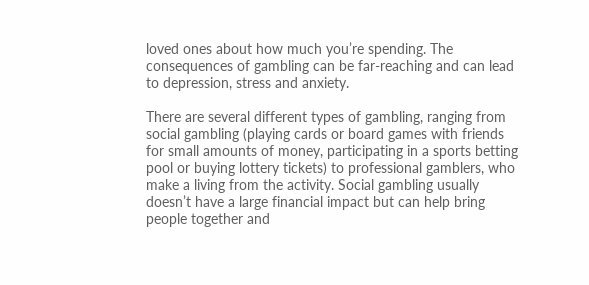loved ones about how much you’re spending. The consequences of gambling can be far-reaching and can lead to depression, stress and anxiety.

There are several different types of gambling, ranging from social gambling (playing cards or board games with friends for small amounts of money, participating in a sports betting pool or buying lottery tickets) to professional gamblers, who make a living from the activity. Social gambling usually doesn’t have a large financial impact but can help bring people together and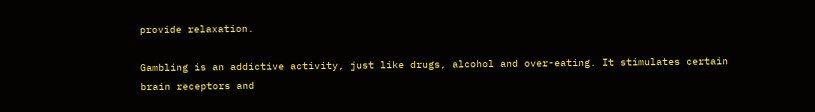provide relaxation.

Gambling is an addictive activity, just like drugs, alcohol and over-eating. It stimulates certain brain receptors and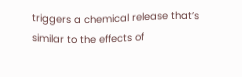triggers a chemical release that’s similar to the effects of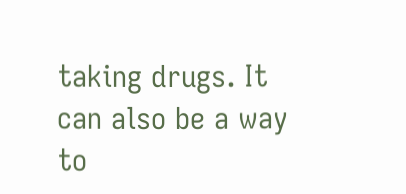taking drugs. It can also be a way to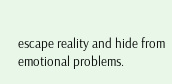escape reality and hide from emotional problems.